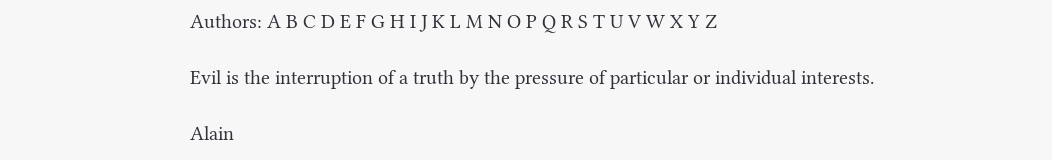Authors: A B C D E F G H I J K L M N O P Q R S T U V W X Y Z

Evil is the interruption of a truth by the pressure of particular or individual interests.

Alain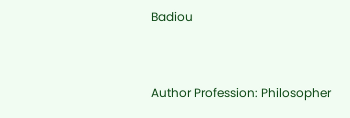Badiou


Author Profession: Philosopher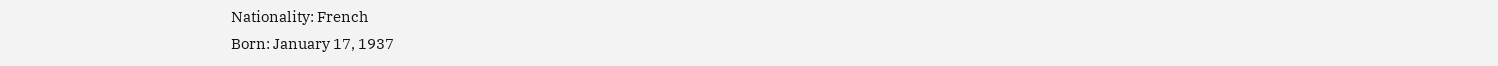Nationality: French
Born: January 17, 1937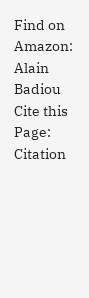Find on Amazon: Alain Badiou
Cite this Page: Citation